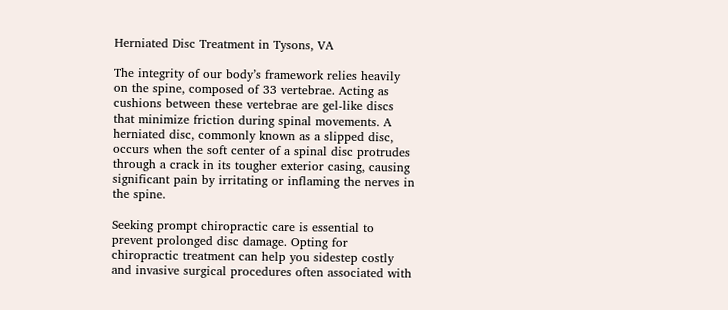Herniated Disc Treatment in Tysons, VA

The integrity of our body’s framework relies heavily on the spine, composed of 33 vertebrae. Acting as cushions between these vertebrae are gel-like discs that minimize friction during spinal movements. A herniated disc, commonly known as a slipped disc, occurs when the soft center of a spinal disc protrudes through a crack in its tougher exterior casing, causing significant pain by irritating or inflaming the nerves in the spine.

Seeking prompt chiropractic care is essential to prevent prolonged disc damage. Opting for chiropractic treatment can help you sidestep costly and invasive surgical procedures often associated with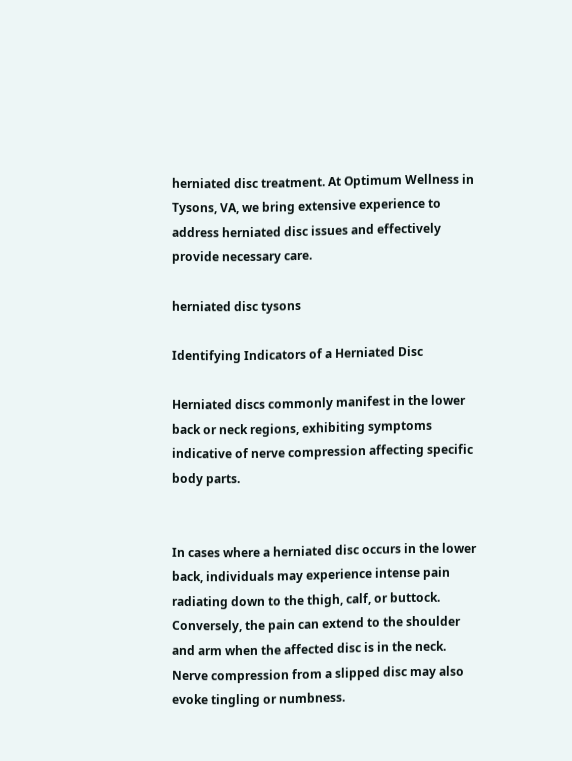herniated disc treatment. At Optimum Wellness in Tysons, VA, we bring extensive experience to address herniated disc issues and effectively provide necessary care.

herniated disc tysons

Identifying Indicators of a Herniated Disc

Herniated discs commonly manifest in the lower back or neck regions, exhibiting symptoms indicative of nerve compression affecting specific body parts.


In cases where a herniated disc occurs in the lower back, individuals may experience intense pain radiating down to the thigh, calf, or buttock. Conversely, the pain can extend to the shoulder and arm when the affected disc is in the neck. Nerve compression from a slipped disc may also evoke tingling or numbness.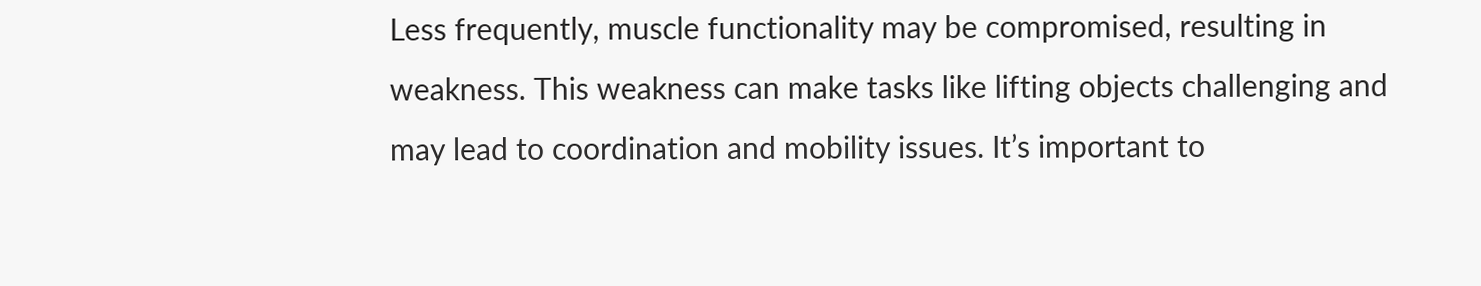Less frequently, muscle functionality may be compromised, resulting in weakness. This weakness can make tasks like lifting objects challenging and may lead to coordination and mobility issues. It’s important to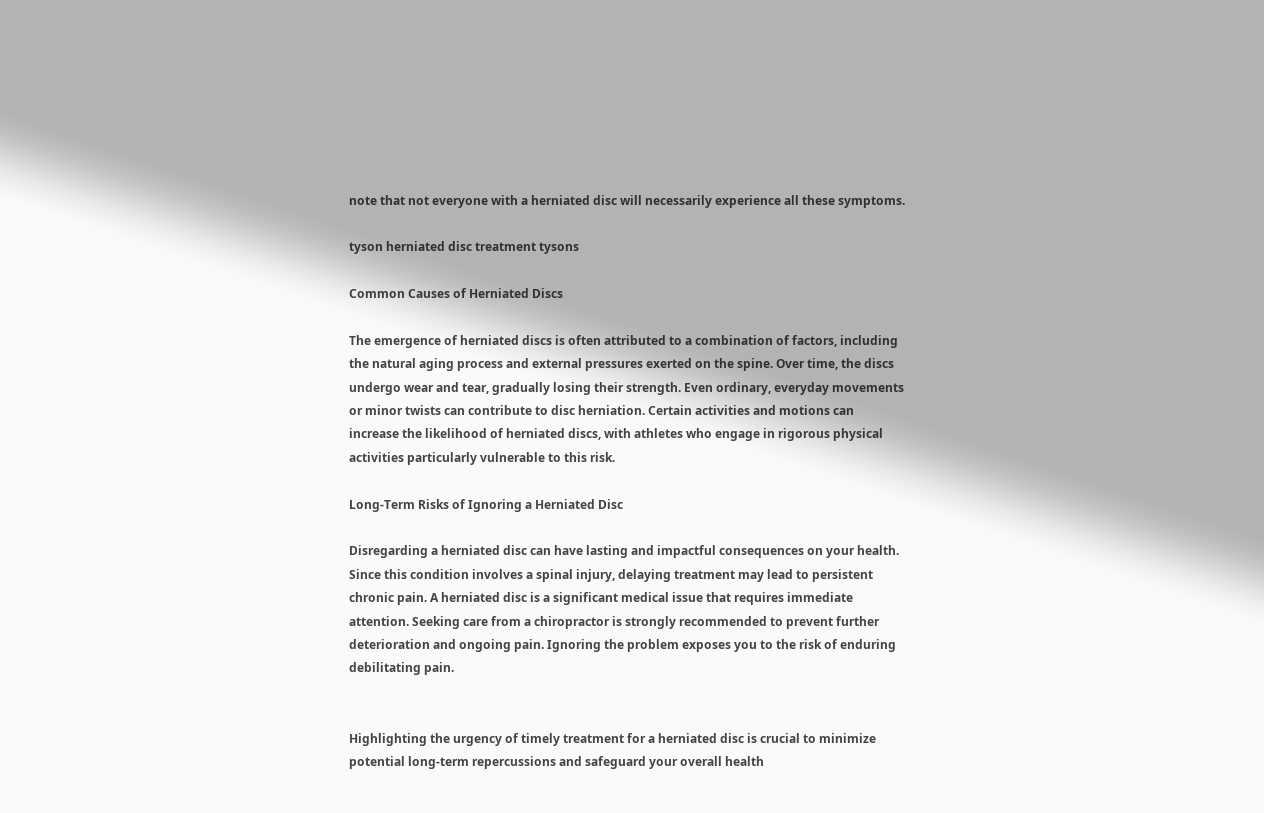note that not everyone with a herniated disc will necessarily experience all these symptoms.

tyson herniated disc treatment tysons

Common Causes of Herniated Discs

The emergence of herniated discs is often attributed to a combination of factors, including the natural aging process and external pressures exerted on the spine. Over time, the discs undergo wear and tear, gradually losing their strength. Even ordinary, everyday movements or minor twists can contribute to disc herniation. Certain activities and motions can increase the likelihood of herniated discs, with athletes who engage in rigorous physical activities particularly vulnerable to this risk.

Long-Term Risks of Ignoring a Herniated Disc

Disregarding a herniated disc can have lasting and impactful consequences on your health. Since this condition involves a spinal injury, delaying treatment may lead to persistent chronic pain. A herniated disc is a significant medical issue that requires immediate attention. Seeking care from a chiropractor is strongly recommended to prevent further deterioration and ongoing pain. Ignoring the problem exposes you to the risk of enduring debilitating pain.


Highlighting the urgency of timely treatment for a herniated disc is crucial to minimize potential long-term repercussions and safeguard your overall health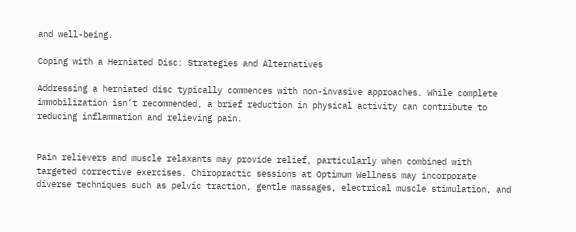and well-being.

Coping with a Herniated Disc: Strategies and Alternatives

Addressing a herniated disc typically commences with non-invasive approaches. While complete immobilization isn’t recommended, a brief reduction in physical activity can contribute to reducing inflammation and relieving pain.


Pain relievers and muscle relaxants may provide relief, particularly when combined with targeted corrective exercises. Chiropractic sessions at Optimum Wellness may incorporate diverse techniques such as pelvic traction, gentle massages, electrical muscle stimulation, and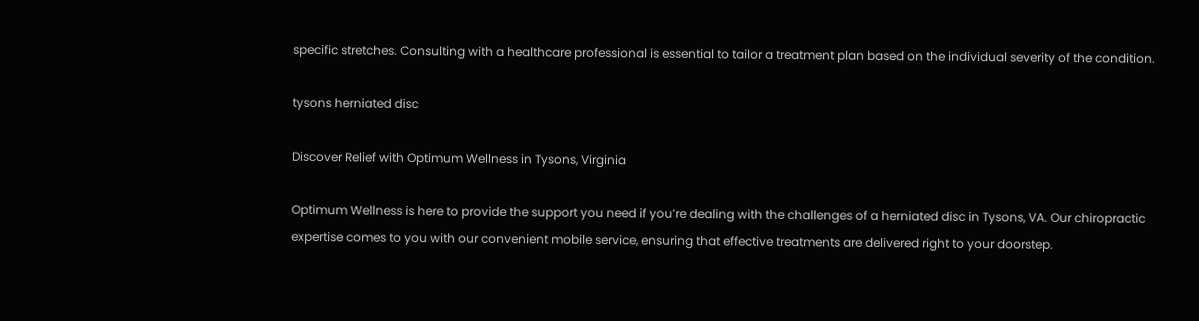specific stretches. Consulting with a healthcare professional is essential to tailor a treatment plan based on the individual severity of the condition.

tysons herniated disc

Discover Relief with Optimum Wellness in Tysons, Virginia

Optimum Wellness is here to provide the support you need if you’re dealing with the challenges of a herniated disc in Tysons, VA. Our chiropractic expertise comes to you with our convenient mobile service, ensuring that effective treatments are delivered right to your doorstep.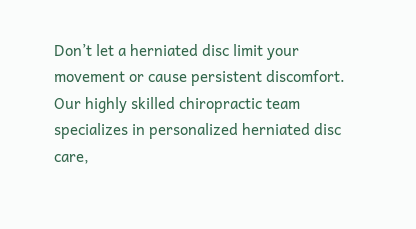Don’t let a herniated disc limit your movement or cause persistent discomfort. Our highly skilled chiropractic team specializes in personalized herniated disc care,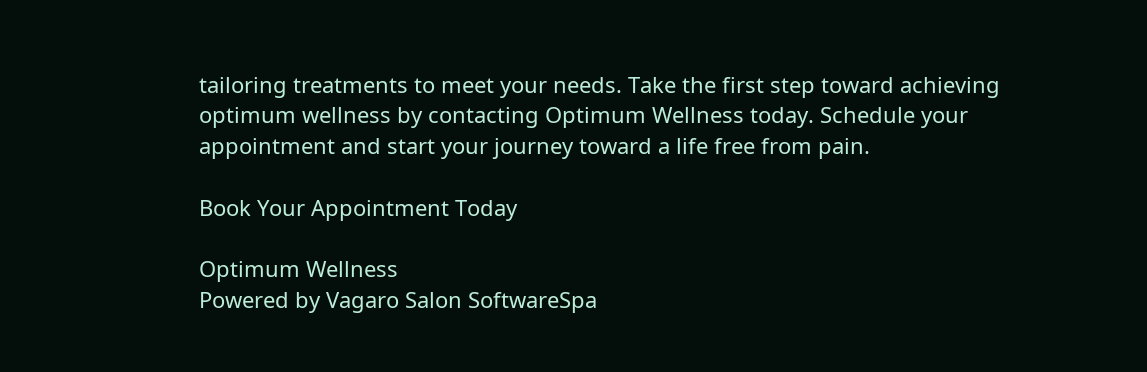tailoring treatments to meet your needs. Take the first step toward achieving optimum wellness by contacting Optimum Wellness today. Schedule your appointment and start your journey toward a life free from pain.

Book Your Appointment Today

Optimum Wellness
Powered by Vagaro Salon SoftwareSpa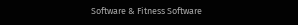Software & Fitness Software